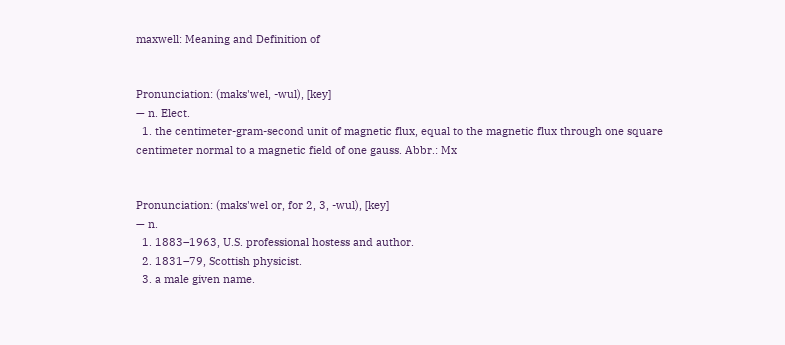maxwell: Meaning and Definition of


Pronunciation: (maks'wel, -wul), [key]
— n. Elect.
  1. the centimeter-gram-second unit of magnetic flux, equal to the magnetic flux through one square centimeter normal to a magnetic field of one gauss. Abbr.: Mx


Pronunciation: (maks'wel or, for 2, 3, -wul), [key]
— n.
  1. 1883–1963, U.S. professional hostess and author.
  2. 1831–79, Scottish physicist.
  3. a male given name.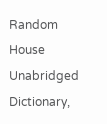Random House Unabridged Dictionary,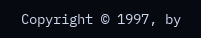Copyright © 1997, by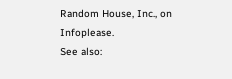Random House, Inc., on Infoplease.
See also: